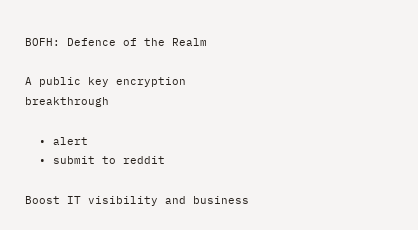BOFH: Defence of the Realm

A public key encryption breakthrough

  • alert
  • submit to reddit

Boost IT visibility and business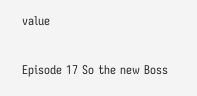value

Episode 17 So the new Boss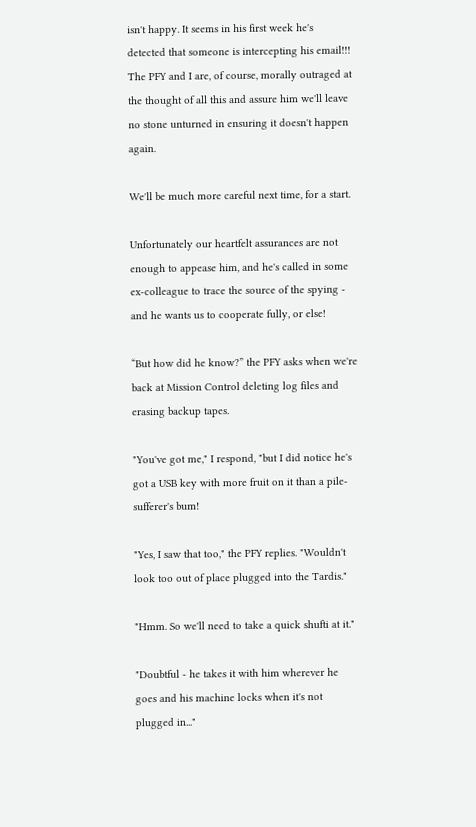isn't happy. It seems in his first week he's detected that someone is intercepting his email!!! The PFY and I are, of course, morally outraged at the thought of all this and assure him we'll leave no stone unturned in ensuring it doesn't happen again.

We'll be much more careful next time, for a start.

Unfortunately our heartfelt assurances are not enough to appease him, and he's called in some ex-colleague to trace the source of the spying - and he wants us to cooperate fully, or else!

“But how did he know?” the PFY asks when we're back at Mission Control deleting log files and erasing backup tapes.

"You've got me," I respond, "but I did notice he's got a USB key with more fruit on it than a pile-sufferer's bum!

"Yes, I saw that too," the PFY replies. "Wouldn't look too out of place plugged into the Tardis."

"Hmm. So we'll need to take a quick shufti at it."

"Doubtful - he takes it with him wherever he goes and his machine locks when it's not plugged in..."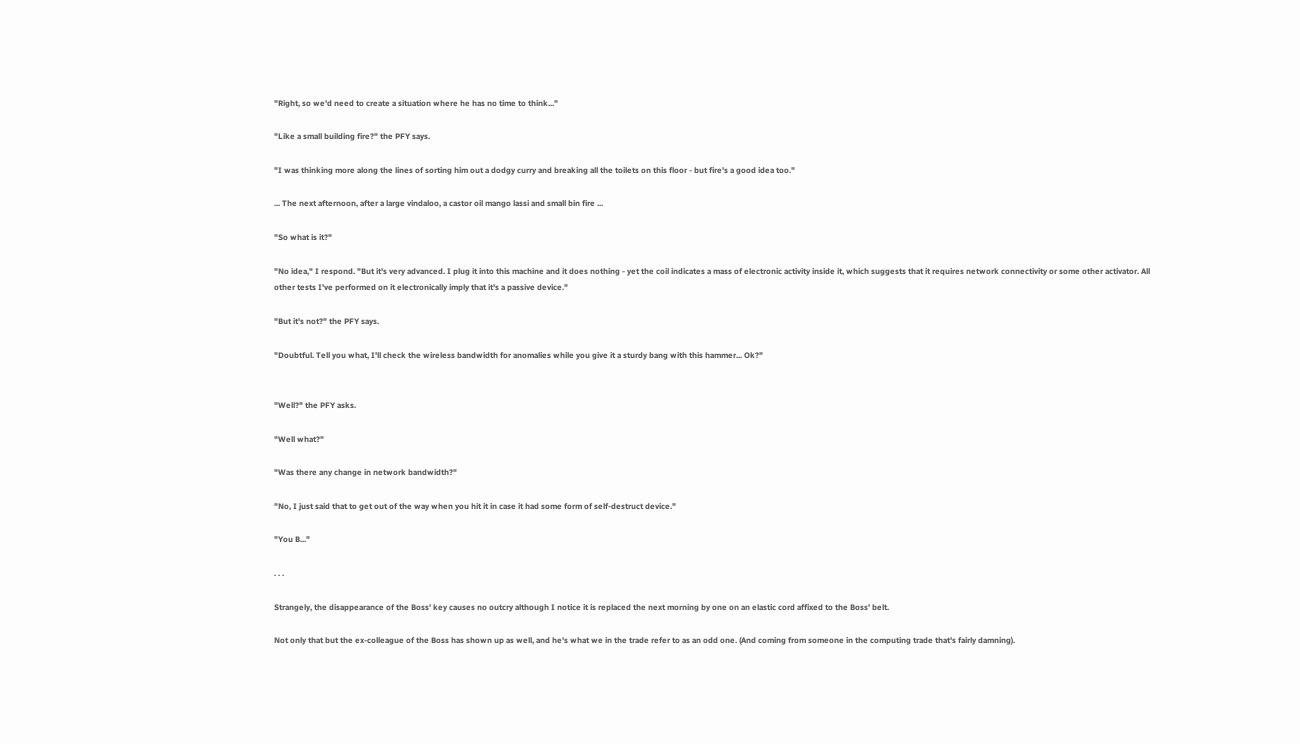"Right, so we'd need to create a situation where he has no time to think..."

"Like a small building fire?" the PFY says.

"I was thinking more along the lines of sorting him out a dodgy curry and breaking all the toilets on this floor - but fire's a good idea too."

... The next afternoon, after a large vindaloo, a castor oil mango lassi and small bin fire ...

"So what is it?"

"No idea," I respond. "But it's very advanced. I plug it into this machine and it does nothing - yet the coil indicates a mass of electronic activity inside it, which suggests that it requires network connectivity or some other activator. All other tests I've performed on it electronically imply that it's a passive device."

"But it's not?" the PFY says.

"Doubtful. Tell you what, I'll check the wireless bandwidth for anomalies while you give it a sturdy bang with this hammer... Ok?"


"Well?" the PFY asks.

"Well what?"

"Was there any change in network bandwidth?"

"No, I just said that to get out of the way when you hit it in case it had some form of self-destruct device."

"You B..."

. . .

Strangely, the disappearance of the Boss' key causes no outcry although I notice it is replaced the next morning by one on an elastic cord affixed to the Boss' belt.

Not only that but the ex-colleague of the Boss has shown up as well, and he's what we in the trade refer to as an odd one. (And coming from someone in the computing trade that's fairly damning).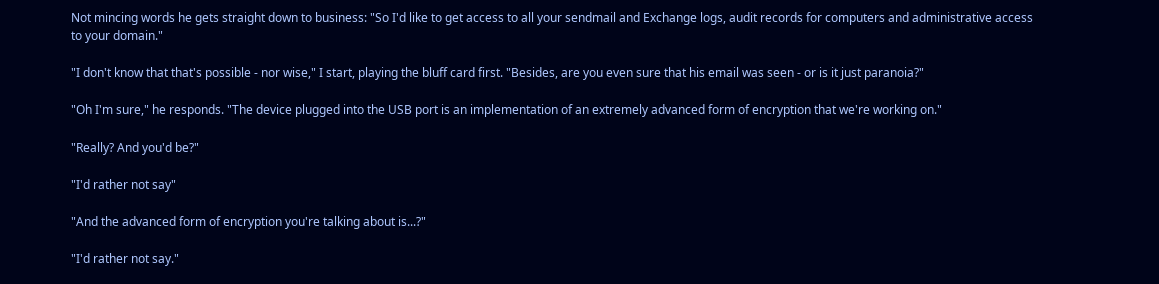Not mincing words he gets straight down to business: "So I'd like to get access to all your sendmail and Exchange logs, audit records for computers and administrative access to your domain."

"I don't know that that's possible - nor wise," I start, playing the bluff card first. "Besides, are you even sure that his email was seen - or is it just paranoia?"

"Oh I'm sure," he responds. "The device plugged into the USB port is an implementation of an extremely advanced form of encryption that we're working on."

"Really? And you'd be?"

"I'd rather not say"

"And the advanced form of encryption you're talking about is...?"

"I'd rather not say."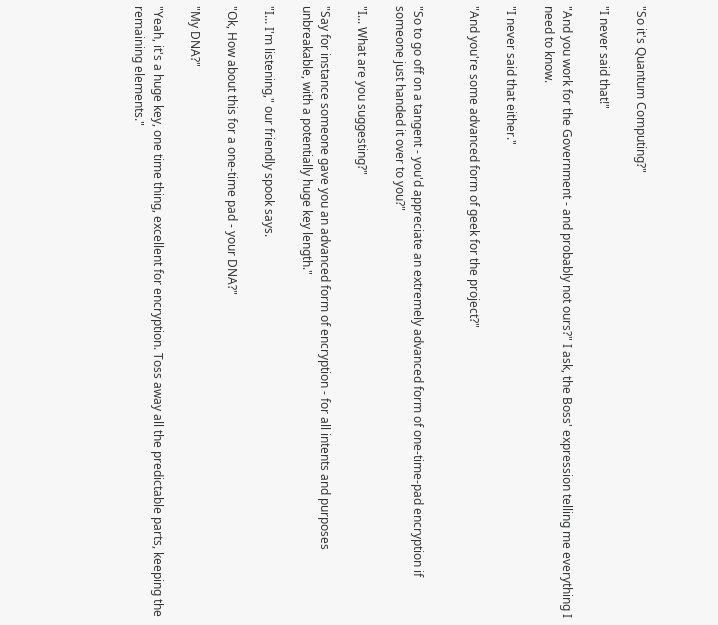"So it's Quantum Computing?"

"I never said that!"

"And you work for the Government - and probably not ours?" I ask, the Boss' expression telling me everything I need to know.

"I never said that either."

"And you're some advanced form of geek for the project?"


"So to go off on a tangent - you'd appreciate an extremely advanced form of one-time-pad encryption if someone just handed it over to you?"

"I... What are you suggesting?"

"Say for instance someone gave you an advanced form of encryption - for all intents and purposes unbreakable, with a potentially huge key length."

"I... I'm listening," our friendly spook says.

"Ok, How about this for a one-time pad - your DNA?"

"My DNA?"

"Yeah, it's a huge key, one time thing, excellent for encryption. Toss away all the predictable parts, keeping the remaining elements."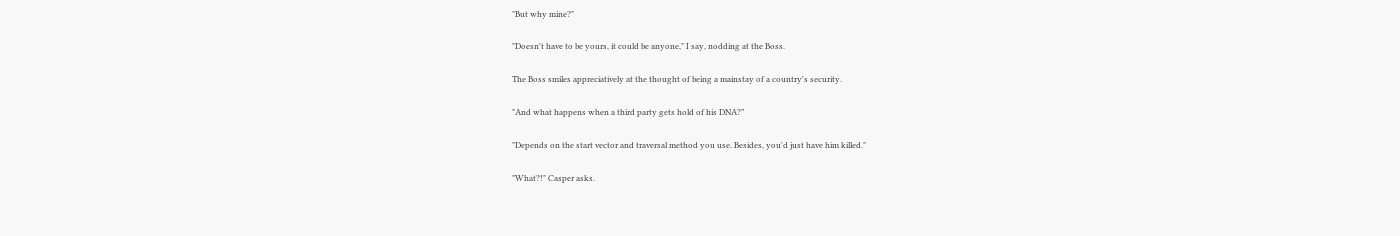"But why mine?"

"Doesn't have to be yours, it could be anyone," I say, nodding at the Boss.

The Boss smiles appreciatively at the thought of being a mainstay of a country's security.

"And what happens when a third party gets hold of his DNA?”

"Depends on the start vector and traversal method you use. Besides, you'd just have him killed."

"What?!" Casper asks.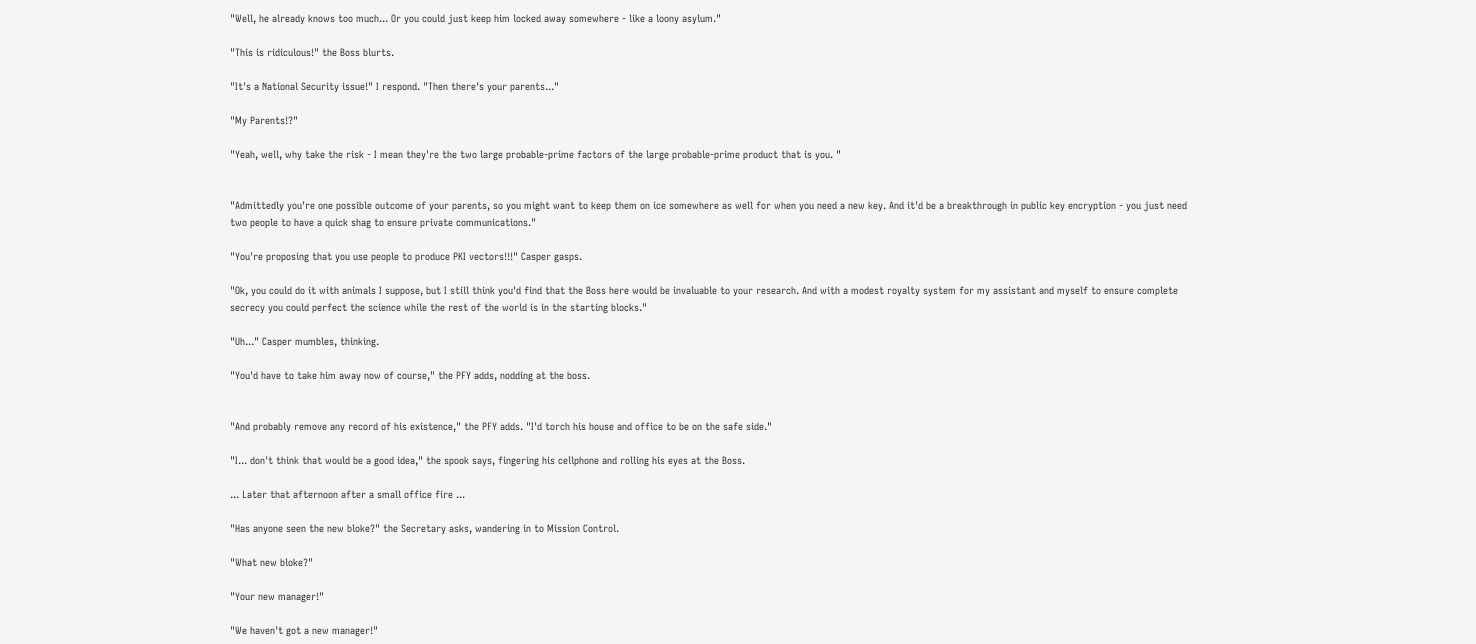"Well, he already knows too much... Or you could just keep him locked away somewhere - like a loony asylum."

"This is ridiculous!" the Boss blurts.

"It's a National Security issue!" I respond. "Then there's your parents..."

"My Parents!?"

"Yeah, well, why take the risk - I mean they're the two large probable-prime factors of the large probable-prime product that is you. "


"Admittedly you're one possible outcome of your parents, so you might want to keep them on ice somewhere as well for when you need a new key. And it'd be a breakthrough in public key encryption - you just need two people to have a quick shag to ensure private communications."

"You're proposing that you use people to produce PKI vectors!!!" Casper gasps.

"Ok, you could do it with animals I suppose, but I still think you'd find that the Boss here would be invaluable to your research. And with a modest royalty system for my assistant and myself to ensure complete secrecy you could perfect the science while the rest of the world is in the starting blocks."

"Uh..." Casper mumbles, thinking.

"You'd have to take him away now of course," the PFY adds, nodding at the boss.


"And probably remove any record of his existence," the PFY adds. "I'd torch his house and office to be on the safe side."

"I... don't think that would be a good idea," the spook says, fingering his cellphone and rolling his eyes at the Boss.

... Later that afternoon after a small office fire ...

"Has anyone seen the new bloke?" the Secretary asks, wandering in to Mission Control.

"What new bloke?"

"Your new manager!"

"We haven't got a new manager!"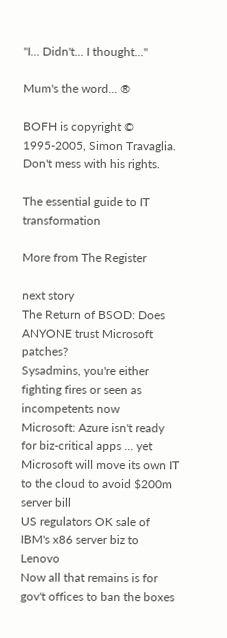"I... Didn't... I thought..."

Mum's the word... ®

BOFH is copyright © 1995-2005, Simon Travaglia. Don't mess with his rights.

The essential guide to IT transformation

More from The Register

next story
The Return of BSOD: Does ANYONE trust Microsoft patches?
Sysadmins, you're either fighting fires or seen as incompetents now
Microsoft: Azure isn't ready for biz-critical apps … yet
Microsoft will move its own IT to the cloud to avoid $200m server bill
US regulators OK sale of IBM's x86 server biz to Lenovo
Now all that remains is for gov't offices to ban the boxes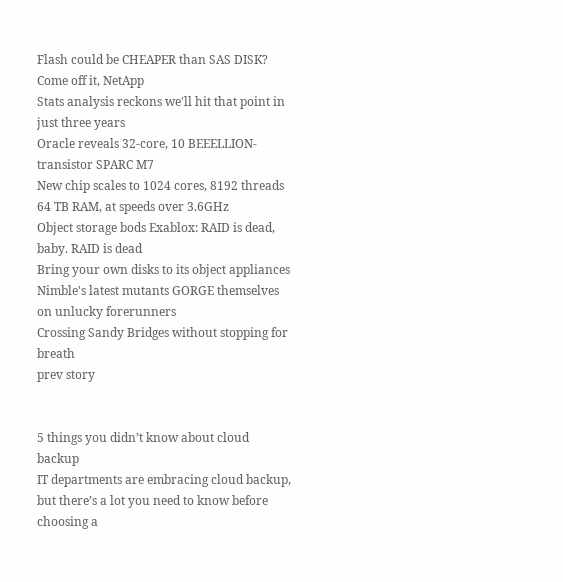Flash could be CHEAPER than SAS DISK? Come off it, NetApp
Stats analysis reckons we'll hit that point in just three years
Oracle reveals 32-core, 10 BEEELLION-transistor SPARC M7
New chip scales to 1024 cores, 8192 threads 64 TB RAM, at speeds over 3.6GHz
Object storage bods Exablox: RAID is dead, baby. RAID is dead
Bring your own disks to its object appliances
Nimble's latest mutants GORGE themselves on unlucky forerunners
Crossing Sandy Bridges without stopping for breath
prev story


5 things you didn’t know about cloud backup
IT departments are embracing cloud backup, but there’s a lot you need to know before choosing a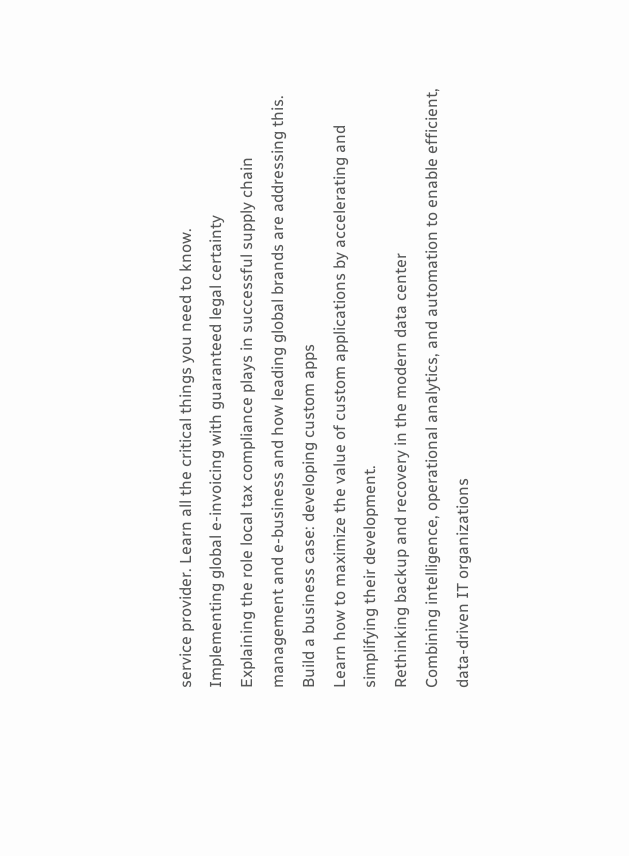service provider. Learn all the critical things you need to know.
Implementing global e-invoicing with guaranteed legal certainty
Explaining the role local tax compliance plays in successful supply chain management and e-business and how leading global brands are addressing this.
Build a business case: developing custom apps
Learn how to maximize the value of custom applications by accelerating and simplifying their development.
Rethinking backup and recovery in the modern data center
Combining intelligence, operational analytics, and automation to enable efficient, data-driven IT organizations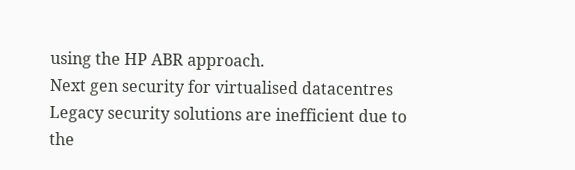using the HP ABR approach.
Next gen security for virtualised datacentres
Legacy security solutions are inefficient due to the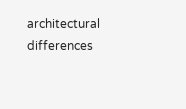architectural differences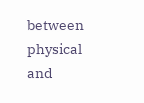between physical and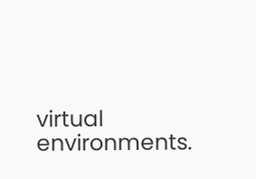virtual environments.